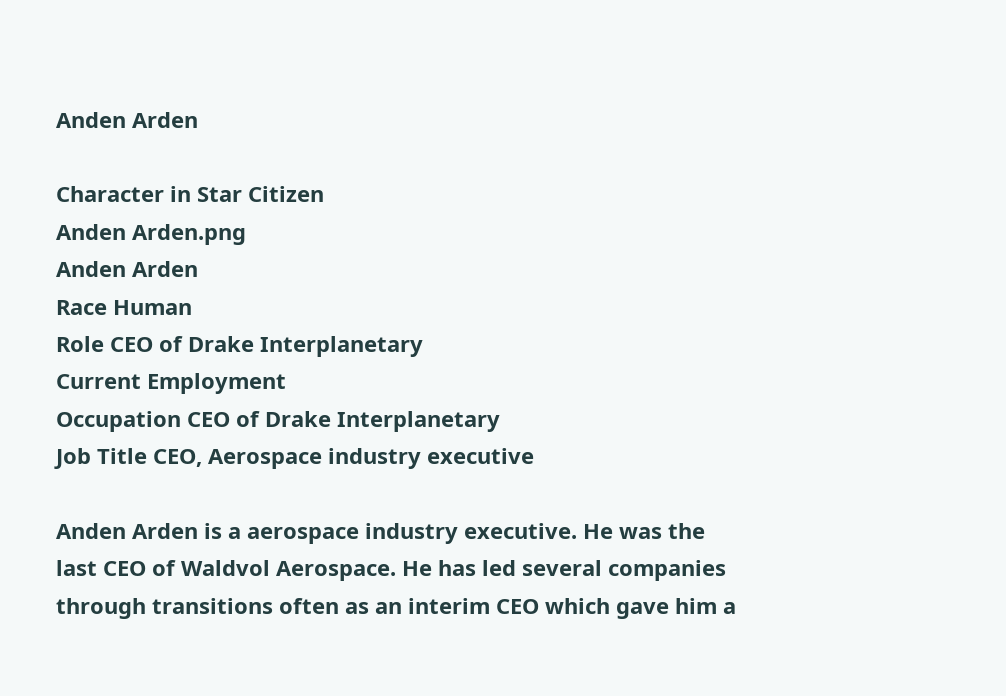Anden Arden

Character in Star Citizen
Anden Arden.png
Anden Arden
Race Human
Role CEO of Drake Interplanetary
Current Employment
Occupation CEO of Drake Interplanetary
Job Title CEO, Aerospace industry executive

Anden Arden is a aerospace industry executive. He was the last CEO of Waldvol Aerospace. He has led several companies through transitions often as an interim CEO which gave him a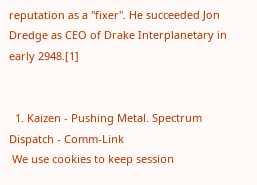reputation as a "fixer". He succeeded Jon Dredge as CEO of Drake Interplanetary in early 2948.[1]


  1. Kaizen - Pushing Metal. Spectrum Dispatch - Comm-Link
 We use cookies to keep session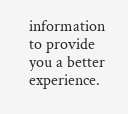information to provide you a better experience.